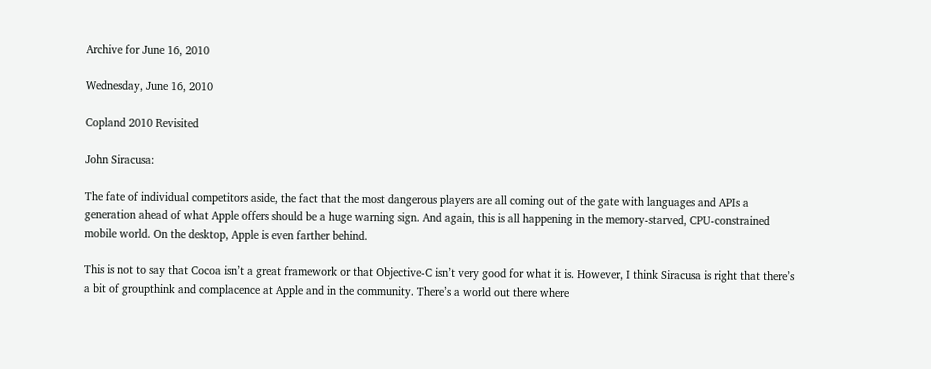Archive for June 16, 2010

Wednesday, June 16, 2010

Copland 2010 Revisited

John Siracusa:

The fate of individual competitors aside, the fact that the most dangerous players are all coming out of the gate with languages and APIs a generation ahead of what Apple offers should be a huge warning sign. And again, this is all happening in the memory-starved, CPU-constrained mobile world. On the desktop, Apple is even farther behind.

This is not to say that Cocoa isn’t a great framework or that Objective-C isn’t very good for what it is. However, I think Siracusa is right that there’s a bit of groupthink and complacence at Apple and in the community. There’s a world out there where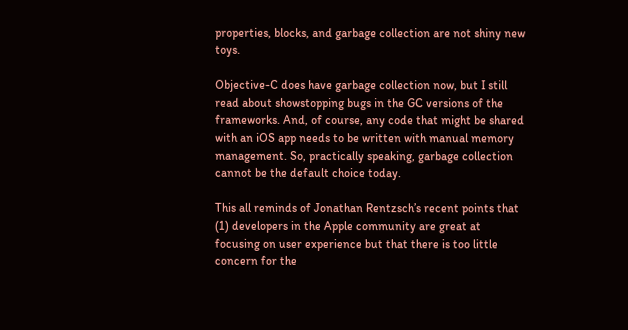properties, blocks, and garbage collection are not shiny new toys.

Objective-C does have garbage collection now, but I still read about showstopping bugs in the GC versions of the frameworks. And, of course, any code that might be shared with an iOS app needs to be written with manual memory management. So, practically speaking, garbage collection cannot be the default choice today.

This all reminds of Jonathan Rentzsch’s recent points that (1) developers in the Apple community are great at focusing on user experience but that there is too little concern for the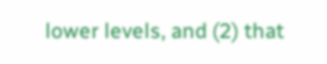lower levels, and (2) that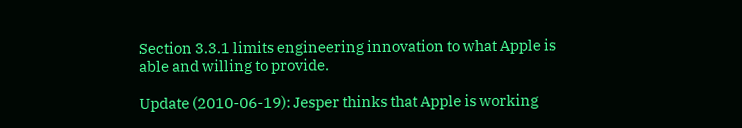Section 3.3.1 limits engineering innovation to what Apple is able and willing to provide.

Update (2010-06-19): Jesper thinks that Apple is working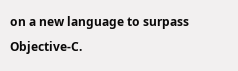on a new language to surpass Objective-C.